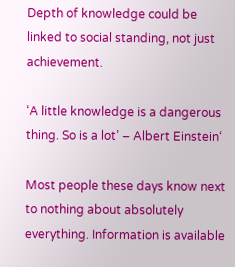Depth of knowledge could be linked to social standing, not just achievement.

‘A little knowledge is a dangerous thing. So is a lot’ – Albert Einstein‘

Most people these days know next to nothing about absolutely everything. Information is available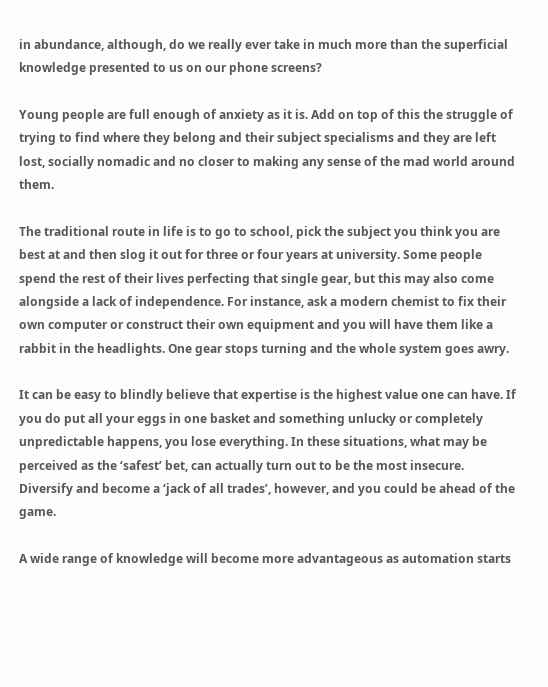in abundance, although, do we really ever take in much more than the superficial knowledge presented to us on our phone screens?

Young people are full enough of anxiety as it is. Add on top of this the struggle of trying to find where they belong and their subject specialisms and they are left lost, socially nomadic and no closer to making any sense of the mad world around them.

The traditional route in life is to go to school, pick the subject you think you are best at and then slog it out for three or four years at university. Some people spend the rest of their lives perfecting that single gear, but this may also come alongside a lack of independence. For instance, ask a modern chemist to fix their own computer or construct their own equipment and you will have them like a rabbit in the headlights. One gear stops turning and the whole system goes awry.

It can be easy to blindly believe that expertise is the highest value one can have. If you do put all your eggs in one basket and something unlucky or completely unpredictable happens, you lose everything. In these situations, what may be perceived as the ‘safest’ bet, can actually turn out to be the most insecure. Diversify and become a ‘jack of all trades’, however, and you could be ahead of the game.

A wide range of knowledge will become more advantageous as automation starts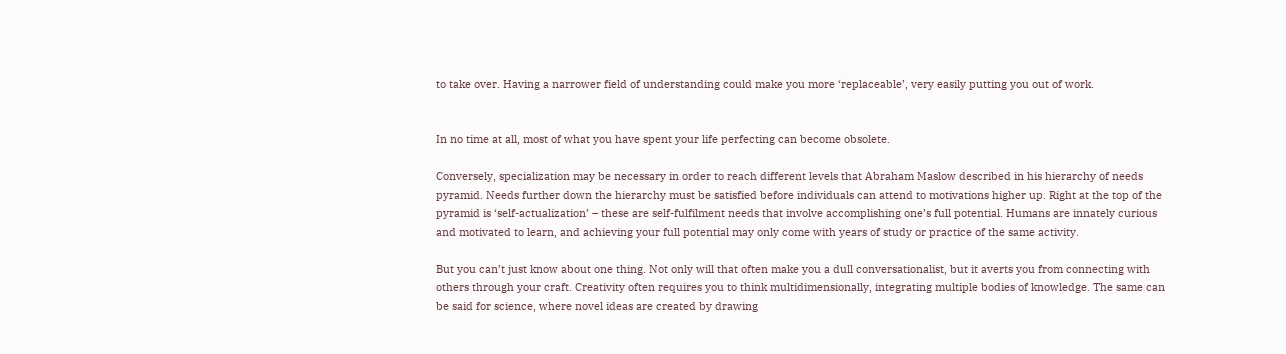to take over. Having a narrower field of understanding could make you more ‘replaceable’, very easily putting you out of work.


In no time at all, most of what you have spent your life perfecting can become obsolete.

Conversely, specialization may be necessary in order to reach different levels that Abraham Maslow described in his hierarchy of needs pyramid. Needs further down the hierarchy must be satisfied before individuals can attend to motivations higher up. Right at the top of the pyramid is ‘self-actualization’ – these are self-fulfilment needs that involve accomplishing one’s full potential. Humans are innately curious and motivated to learn, and achieving your full potential may only come with years of study or practice of the same activity.

But you can’t just know about one thing. Not only will that often make you a dull conversationalist, but it averts you from connecting with others through your craft. Creativity often requires you to think multidimensionally, integrating multiple bodies of knowledge. The same can be said for science, where novel ideas are created by drawing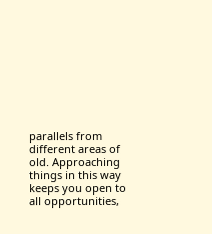parallels from different areas of old. Approaching things in this way keeps you open to all opportunities,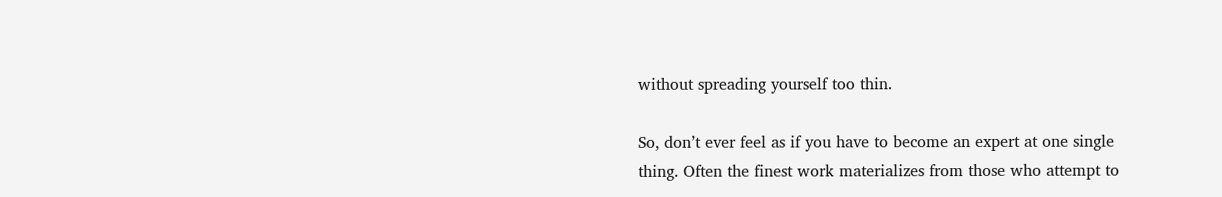without spreading yourself too thin.

So, don’t ever feel as if you have to become an expert at one single thing. Often the finest work materializes from those who attempt to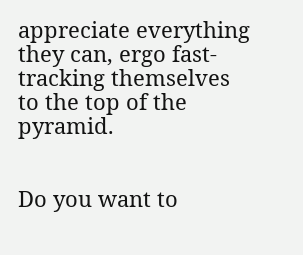appreciate everything they can, ergo fast-tracking themselves to the top of the pyramid.


Do you want to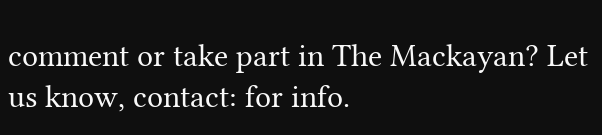comment or take part in The Mackayan? Let us know, contact: for info.